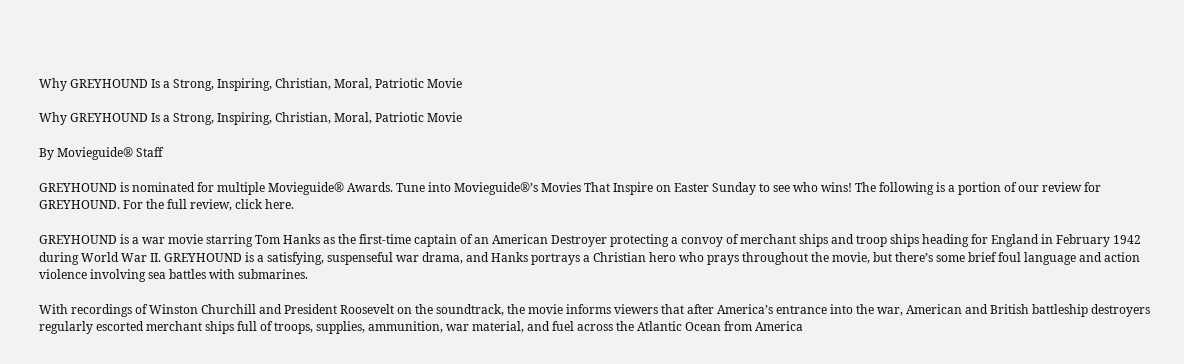Why GREYHOUND Is a Strong, Inspiring, Christian, Moral, Patriotic Movie

Why GREYHOUND Is a Strong, Inspiring, Christian, Moral, Patriotic Movie

By Movieguide® Staff

GREYHOUND is nominated for multiple Movieguide® Awards. Tune into Movieguide®’s Movies That Inspire on Easter Sunday to see who wins! The following is a portion of our review for GREYHOUND. For the full review, click here.

GREYHOUND is a war movie starring Tom Hanks as the first-time captain of an American Destroyer protecting a convoy of merchant ships and troop ships heading for England in February 1942 during World War II. GREYHOUND is a satisfying, suspenseful war drama, and Hanks portrays a Christian hero who prays throughout the movie, but there’s some brief foul language and action violence involving sea battles with submarines.

With recordings of Winston Churchill and President Roosevelt on the soundtrack, the movie informs viewers that after America’s entrance into the war, American and British battleship destroyers regularly escorted merchant ships full of troops, supplies, ammunition, war material, and fuel across the Atlantic Ocean from America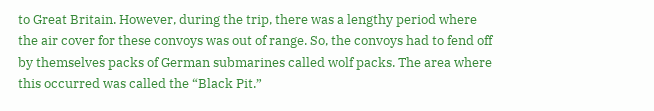to Great Britain. However, during the trip, there was a lengthy period where the air cover for these convoys was out of range. So, the convoys had to fend off by themselves packs of German submarines called wolf packs. The area where this occurred was called the “Black Pit.”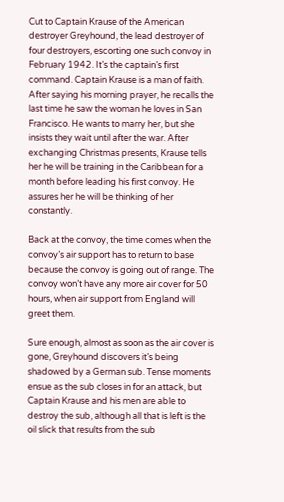Cut to Captain Krause of the American destroyer Greyhound, the lead destroyer of four destroyers, escorting one such convoy in February 1942. It’s the captain’s first command. Captain Krause is a man of faith. After saying his morning prayer, he recalls the last time he saw the woman he loves in San Francisco. He wants to marry her, but she insists they wait until after the war. After exchanging Christmas presents, Krause tells her he will be training in the Caribbean for a month before leading his first convoy. He assures her he will be thinking of her constantly.

Back at the convoy, the time comes when the convoy’s air support has to return to base because the convoy is going out of range. The convoy won’t have any more air cover for 50 hours, when air support from England will greet them.

Sure enough, almost as soon as the air cover is gone, Greyhound discovers it’s being shadowed by a German sub. Tense moments ensue as the sub closes in for an attack, but Captain Krause and his men are able to destroy the sub, although all that is left is the oil slick that results from the sub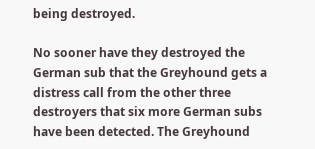being destroyed.

No sooner have they destroyed the German sub that the Greyhound gets a distress call from the other three destroyers that six more German subs have been detected. The Greyhound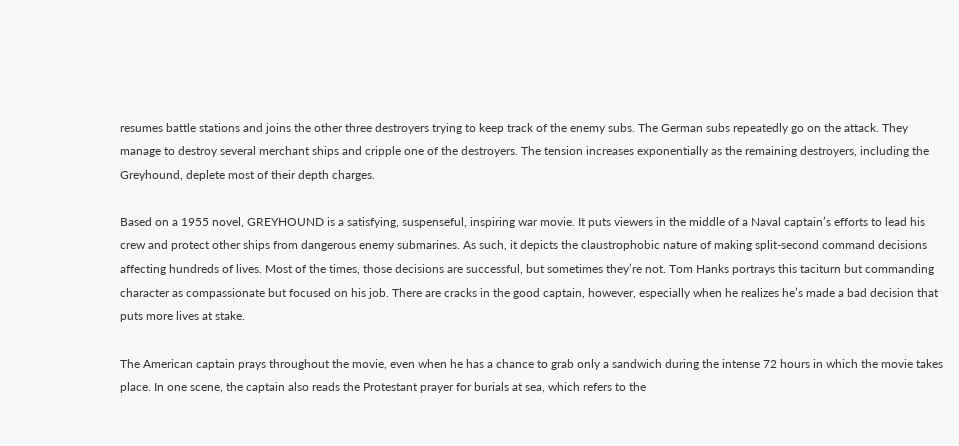resumes battle stations and joins the other three destroyers trying to keep track of the enemy subs. The German subs repeatedly go on the attack. They manage to destroy several merchant ships and cripple one of the destroyers. The tension increases exponentially as the remaining destroyers, including the Greyhound, deplete most of their depth charges.

Based on a 1955 novel, GREYHOUND is a satisfying, suspenseful, inspiring war movie. It puts viewers in the middle of a Naval captain’s efforts to lead his crew and protect other ships from dangerous enemy submarines. As such, it depicts the claustrophobic nature of making split-second command decisions affecting hundreds of lives. Most of the times, those decisions are successful, but sometimes they’re not. Tom Hanks portrays this taciturn but commanding character as compassionate but focused on his job. There are cracks in the good captain, however, especially when he realizes he’s made a bad decision that puts more lives at stake.

The American captain prays throughout the movie, even when he has a chance to grab only a sandwich during the intense 72 hours in which the movie takes place. In one scene, the captain also reads the Protestant prayer for burials at sea, which refers to the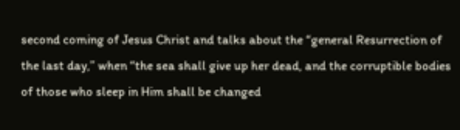second coming of Jesus Christ and talks about the “general Resurrection of the last day,” when “the sea shall give up her dead, and the corruptible bodies of those who sleep in Him shall be changed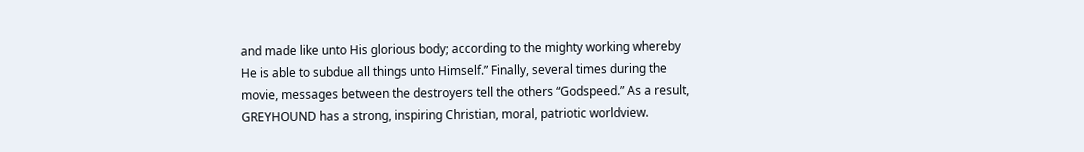and made like unto His glorious body; according to the mighty working whereby He is able to subdue all things unto Himself.” Finally, several times during the movie, messages between the destroyers tell the others “Godspeed.” As a result, GREYHOUND has a strong, inspiring Christian, moral, patriotic worldview.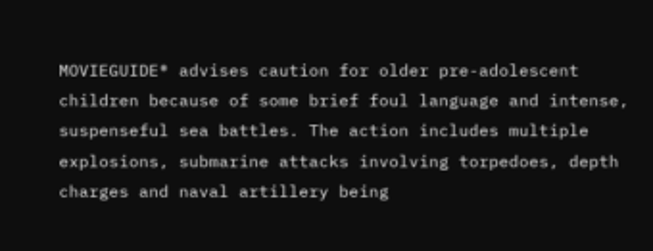MOVIEGUIDE® advises caution for older pre-adolescent children because of some brief foul language and intense, suspenseful sea battles. The action includes multiple explosions, submarine attacks involving torpedoes, depth charges and naval artillery being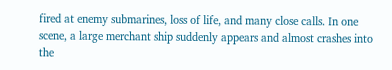fired at enemy submarines, loss of life, and many close calls. In one scene, a large merchant ship suddenly appears and almost crashes into the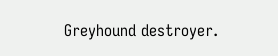Greyhound destroyer.